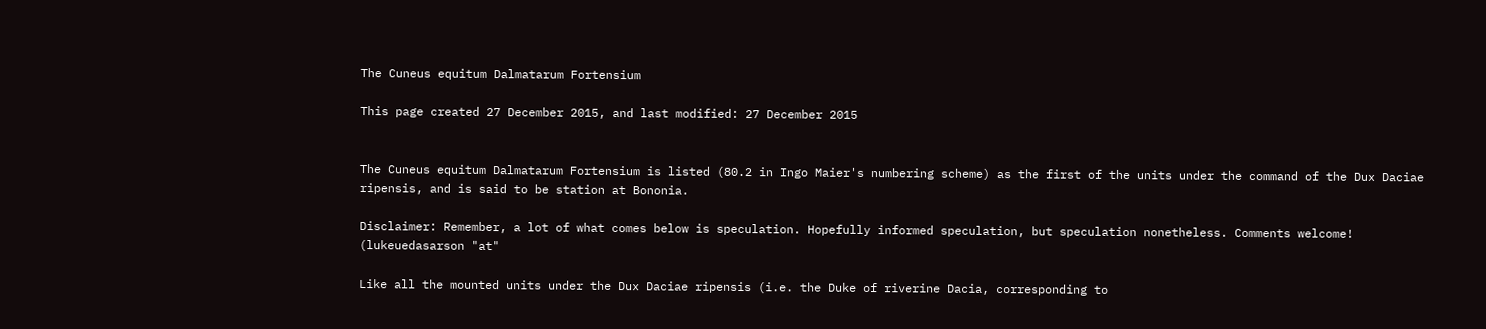The Cuneus equitum Dalmatarum Fortensium

This page created 27 December 2015, and last modified: 27 December 2015


The Cuneus equitum Dalmatarum Fortensium is listed (80.2 in Ingo Maier's numbering scheme) as the first of the units under the command of the Dux Daciae ripensis, and is said to be station at Bononia.

Disclaimer: Remember, a lot of what comes below is speculation. Hopefully informed speculation, but speculation nonetheless. Comments welcome! (lukeuedasarson "at"

Like all the mounted units under the Dux Daciae ripensis (i.e. the Duke of riverine Dacia, corresponding to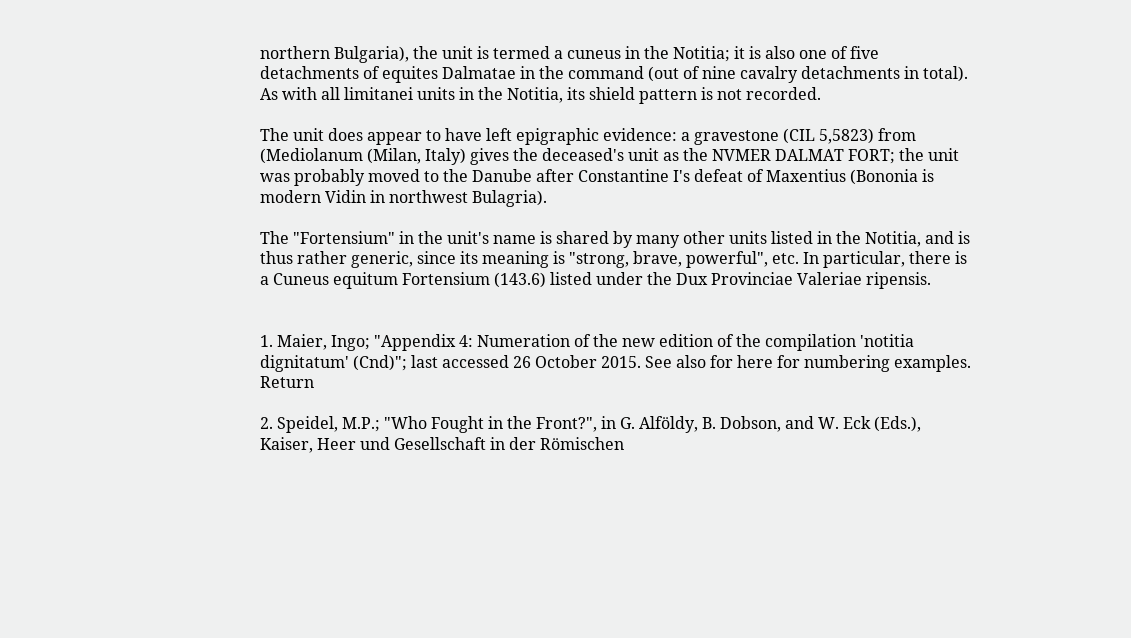northern Bulgaria), the unit is termed a cuneus in the Notitia; it is also one of five detachments of equites Dalmatae in the command (out of nine cavalry detachments in total). As with all limitanei units in the Notitia, its shield pattern is not recorded.

The unit does appear to have left epigraphic evidence: a gravestone (CIL 5,5823) from (Mediolanum (Milan, Italy) gives the deceased's unit as the NVMER DALMAT FORT; the unit was probably moved to the Danube after Constantine I's defeat of Maxentius (Bononia is modern Vidin in northwest Bulagria).

The "Fortensium" in the unit's name is shared by many other units listed in the Notitia, and is thus rather generic, since its meaning is "strong, brave, powerful", etc. In particular, there is a Cuneus equitum Fortensium (143.6) listed under the Dux Provinciae Valeriae ripensis.


1. Maier, Ingo; "Appendix 4: Numeration of the new edition of the compilation 'notitia dignitatum' (Cnd)"; last accessed 26 October 2015. See also for here for numbering examples. Return

2. Speidel, M.P.; "Who Fought in the Front?", in G. Alföldy, B. Dobson, and W. Eck (Eds.), Kaiser, Heer und Gesellschaft in der Römischen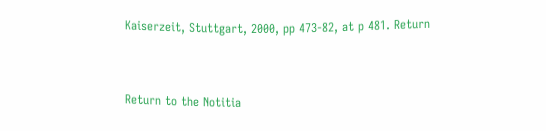Kaiserzeit, Stuttgart, 2000, pp 473-82, at p 481. Return


Return to the Notitia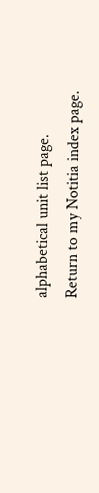alphabetical unit list page.
Return to my Notitia index page.